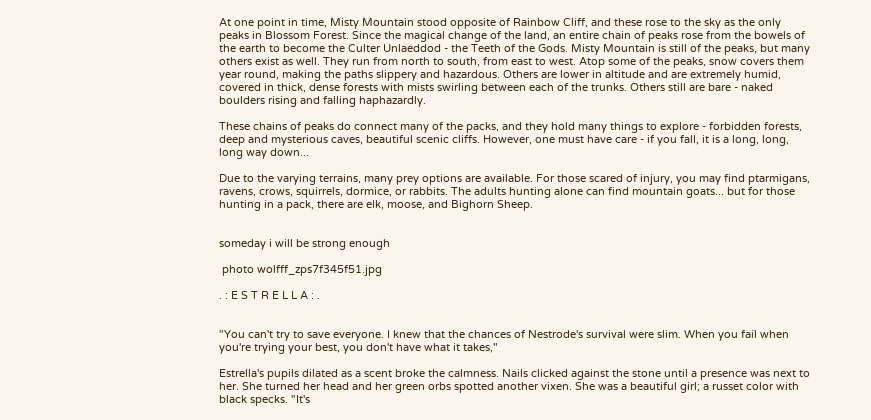At one point in time, Misty Mountain stood opposite of Rainbow Cliff, and these rose to the sky as the only peaks in Blossom Forest. Since the magical change of the land, an entire chain of peaks rose from the bowels of the earth to become the Culter Unlaeddod - the Teeth of the Gods. Misty Mountain is still of the peaks, but many others exist as well. They run from north to south, from east to west. Atop some of the peaks, snow covers them year round, making the paths slippery and hazardous. Others are lower in altitude and are extremely humid, covered in thick, dense forests with mists swirling between each of the trunks. Others still are bare - naked boulders rising and falling haphazardly.

These chains of peaks do connect many of the packs, and they hold many things to explore - forbidden forests, deep and mysterious caves, beautiful scenic cliffs. However, one must have care - if you fall, it is a long, long, long way down...

Due to the varying terrains, many prey options are available. For those scared of injury, you may find ptarmigans, ravens, crows, squirrels, dormice, or rabbits. The adults hunting alone can find mountain goats... but for those hunting in a pack, there are elk, moose, and Bighorn Sheep.


someday i will be strong enough

 photo wolfff_zps7f345f51.jpg

. : E S T R E L L A : .


"You can't try to save everyone. I knew that the chances of Nestrode's survival were slim. When you fail when you're trying your best, you don't have what it takes,"

Estrella's pupils dilated as a scent broke the calmness. Nails clicked against the stone until a presence was next to her. She turned her head and her green orbs spotted another vixen. She was a beautiful girl; a russet color with black specks. "It's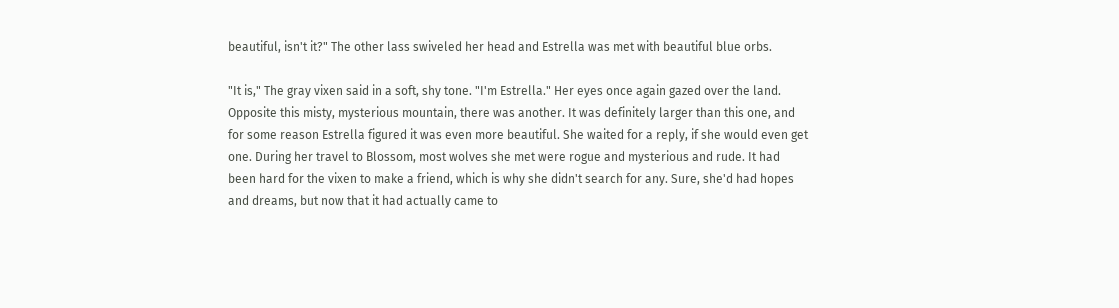beautiful, isn't it?" The other lass swiveled her head and Estrella was met with beautiful blue orbs.

"It is," The gray vixen said in a soft, shy tone. "I'm Estrella." Her eyes once again gazed over the land. Opposite this misty, mysterious mountain, there was another. It was definitely larger than this one, and for some reason Estrella figured it was even more beautiful. She waited for a reply, if she would even get one. During her travel to Blossom, most wolves she met were rogue and mysterious and rude. It had been hard for the vixen to make a friend, which is why she didn't search for any. Sure, she'd had hopes and dreams, but now that it had actually came to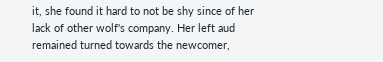it, she found it hard to not be shy since of her lack of other wolf's company. Her left aud remained turned towards the newcomer,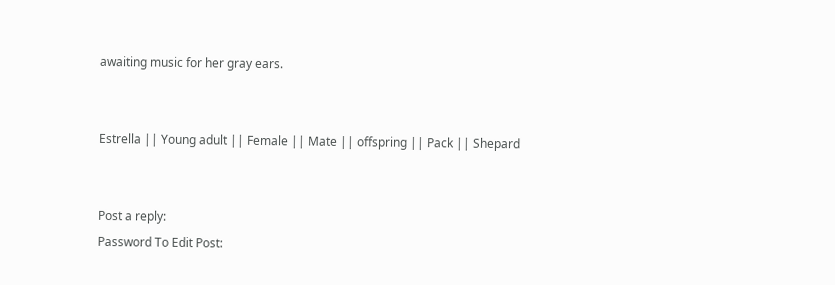awaiting music for her gray ears.


Estrella || Young adult || Female || Mate || offspring || Pack || Shepard


Post a reply:
Password To Edit Post: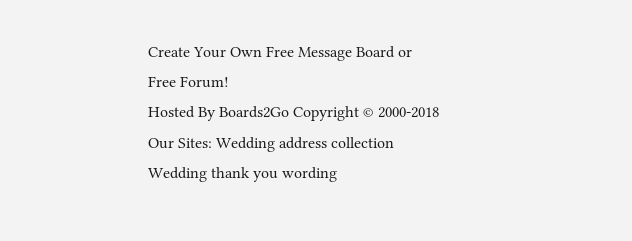Create Your Own Free Message Board or Free Forum!
Hosted By Boards2Go Copyright © 2000-2018
Our Sites: Wedding address collection  Wedding thank you wording